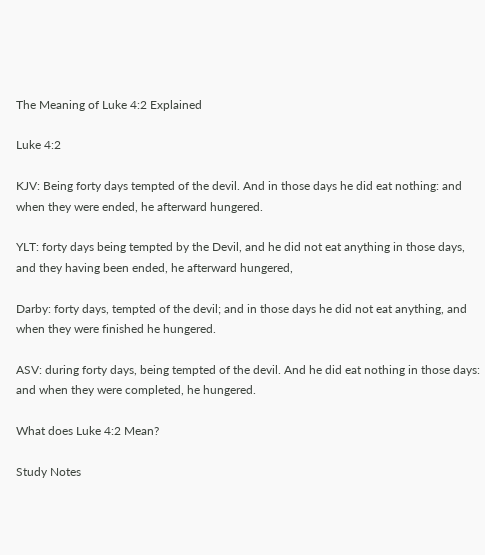The Meaning of Luke 4:2 Explained

Luke 4:2

KJV: Being forty days tempted of the devil. And in those days he did eat nothing: and when they were ended, he afterward hungered.

YLT: forty days being tempted by the Devil, and he did not eat anything in those days, and they having been ended, he afterward hungered,

Darby: forty days, tempted of the devil; and in those days he did not eat anything, and when they were finished he hungered.

ASV: during forty days, being tempted of the devil. And he did eat nothing in those days: and when they were completed, he hungered.

What does Luke 4:2 Mean?

Study Notes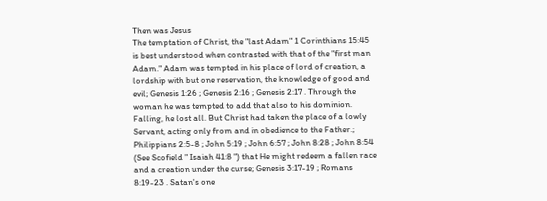Then was Jesus
The temptation of Christ, the "last Adam" 1 Corinthians 15:45 is best understood when contrasted with that of the "first man Adam." Adam was tempted in his place of lord of creation, a lordship with but one reservation, the knowledge of good and evil; Genesis 1:26 ; Genesis 2:16 ; Genesis 2:17 . Through the woman he was tempted to add that also to his dominion. Falling, he lost all. But Christ had taken the place of a lowly Servant, acting only from and in obedience to the Father.; Philippians 2:5-8 ; John 5:19 ; John 6:57 ; John 8:28 ; John 8:54 (See Scofield " Isaiah 41:8 ") that He might redeem a fallen race and a creation under the curse; Genesis 3:17-19 ; Romans 8:19-23 . Satan's one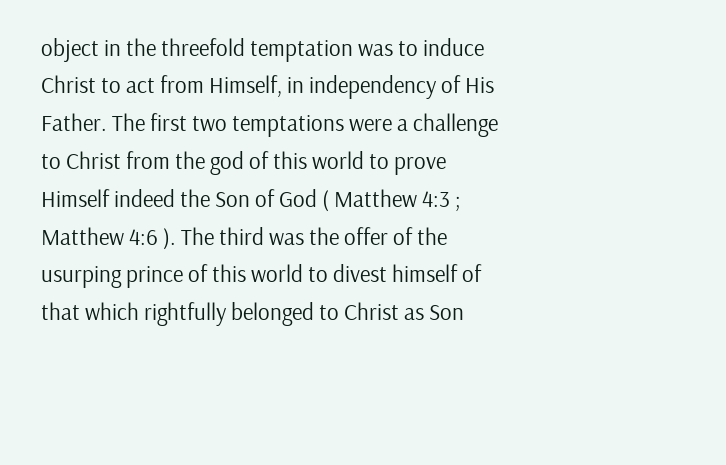object in the threefold temptation was to induce Christ to act from Himself, in independency of His Father. The first two temptations were a challenge to Christ from the god of this world to prove Himself indeed the Son of God ( Matthew 4:3 ; Matthew 4:6 ). The third was the offer of the usurping prince of this world to divest himself of that which rightfully belonged to Christ as Son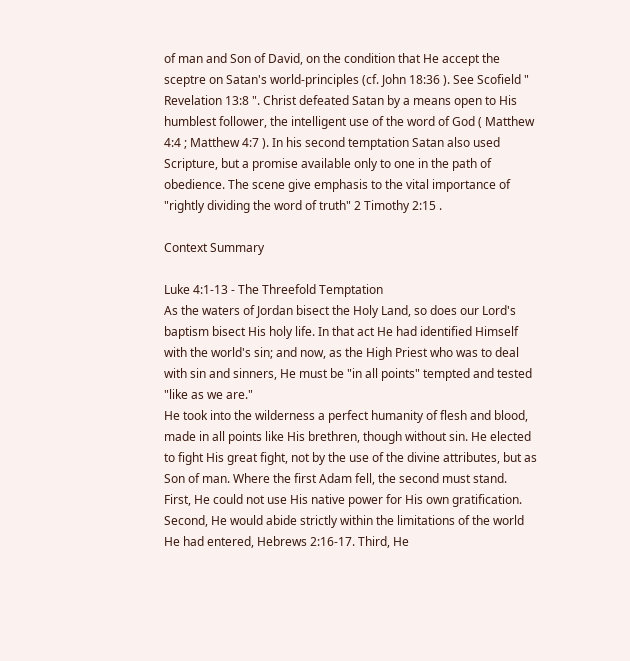of man and Son of David, on the condition that He accept the sceptre on Satan's world-principles (cf. John 18:36 ). See Scofield " Revelation 13:8 ". Christ defeated Satan by a means open to His humblest follower, the intelligent use of the word of God ( Matthew 4:4 ; Matthew 4:7 ). In his second temptation Satan also used Scripture, but a promise available only to one in the path of obedience. The scene give emphasis to the vital importance of "rightly dividing the word of truth" 2 Timothy 2:15 .

Context Summary

Luke 4:1-13 - The Threefold Temptation
As the waters of Jordan bisect the Holy Land, so does our Lord's baptism bisect His holy life. In that act He had identified Himself with the world's sin; and now, as the High Priest who was to deal with sin and sinners, He must be "in all points" tempted and tested "like as we are."
He took into the wilderness a perfect humanity of flesh and blood, made in all points like His brethren, though without sin. He elected to fight His great fight, not by the use of the divine attributes, but as Son of man. Where the first Adam fell, the second must stand.
First, He could not use His native power for His own gratification. Second, He would abide strictly within the limitations of the world He had entered, Hebrews 2:16-17. Third, He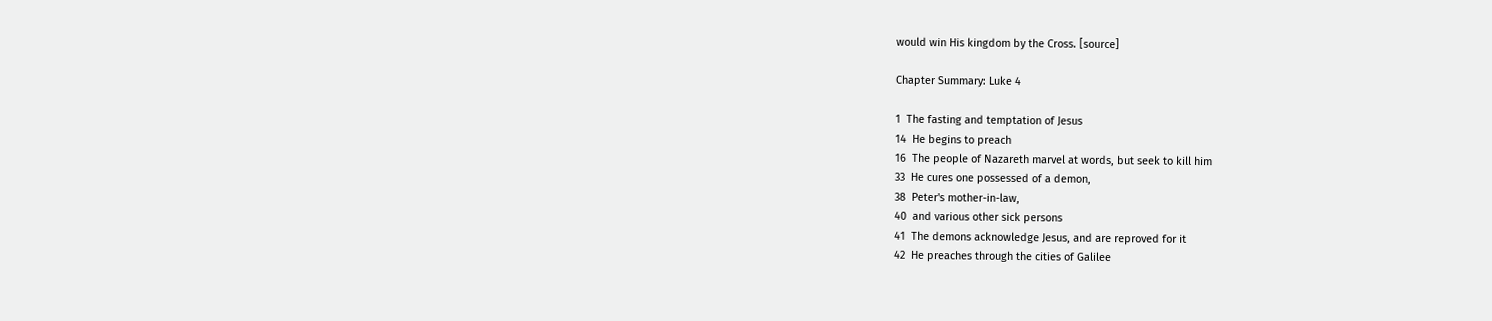would win His kingdom by the Cross. [source]

Chapter Summary: Luke 4

1  The fasting and temptation of Jesus
14  He begins to preach
16  The people of Nazareth marvel at words, but seek to kill him
33  He cures one possessed of a demon,
38  Peter's mother-in-law,
40  and various other sick persons
41  The demons acknowledge Jesus, and are reproved for it
42  He preaches through the cities of Galilee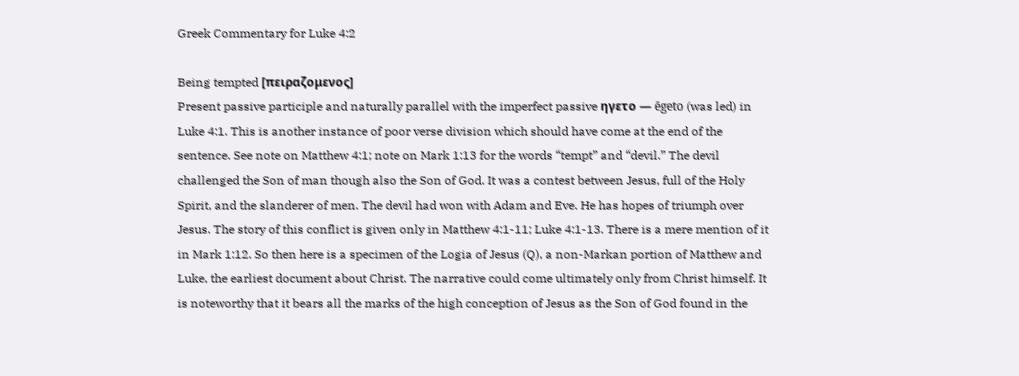Greek Commentary for Luke 4:2

Being tempted [πειραζομενος]
Present passive participle and naturally parallel with the imperfect passive ηγετο — ēgeto (was led) in Luke 4:1. This is another instance of poor verse division which should have come at the end of the sentence. See note on Matthew 4:1; note on Mark 1:13 for the words “tempt” and “devil.” The devil challenged the Son of man though also the Son of God. It was a contest between Jesus, full of the Holy Spirit, and the slanderer of men. The devil had won with Adam and Eve. He has hopes of triumph over Jesus. The story of this conflict is given only in Matthew 4:1-11; Luke 4:1-13. There is a mere mention of it in Mark 1:12. So then here is a specimen of the Logia of Jesus (Q), a non-Markan portion of Matthew and Luke, the earliest document about Christ. The narrative could come ultimately only from Christ himself. It is noteworthy that it bears all the marks of the high conception of Jesus as the Son of God found in the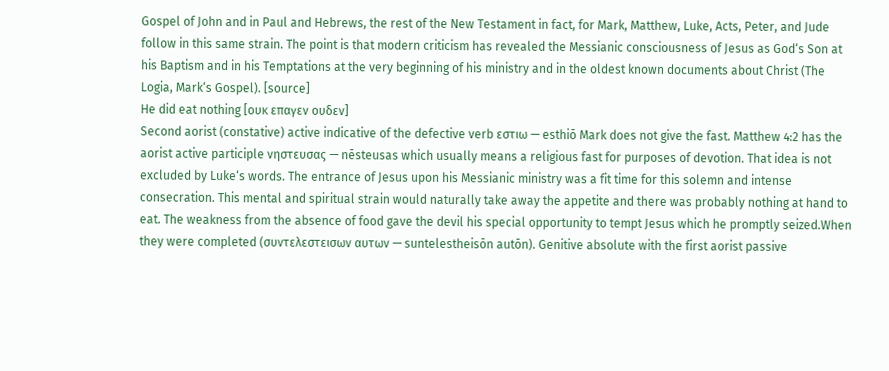Gospel of John and in Paul and Hebrews, the rest of the New Testament in fact, for Mark, Matthew, Luke, Acts, Peter, and Jude follow in this same strain. The point is that modern criticism has revealed the Messianic consciousness of Jesus as God‘s Son at his Baptism and in his Temptations at the very beginning of his ministry and in the oldest known documents about Christ (The Logia, Mark‘s Gospel). [source]
He did eat nothing [ουκ επαγεν ουδεν]
Second aorist (constative) active indicative of the defective verb εστιω — esthiō Mark does not give the fast. Matthew 4:2 has the aorist active participle νηστευσας — nēsteusas which usually means a religious fast for purposes of devotion. That idea is not excluded by Luke‘s words. The entrance of Jesus upon his Messianic ministry was a fit time for this solemn and intense consecration. This mental and spiritual strain would naturally take away the appetite and there was probably nothing at hand to eat. The weakness from the absence of food gave the devil his special opportunity to tempt Jesus which he promptly seized.When they were completed (συντελεστεισων αυτων — suntelestheisōn autōn). Genitive absolute with the first aorist passive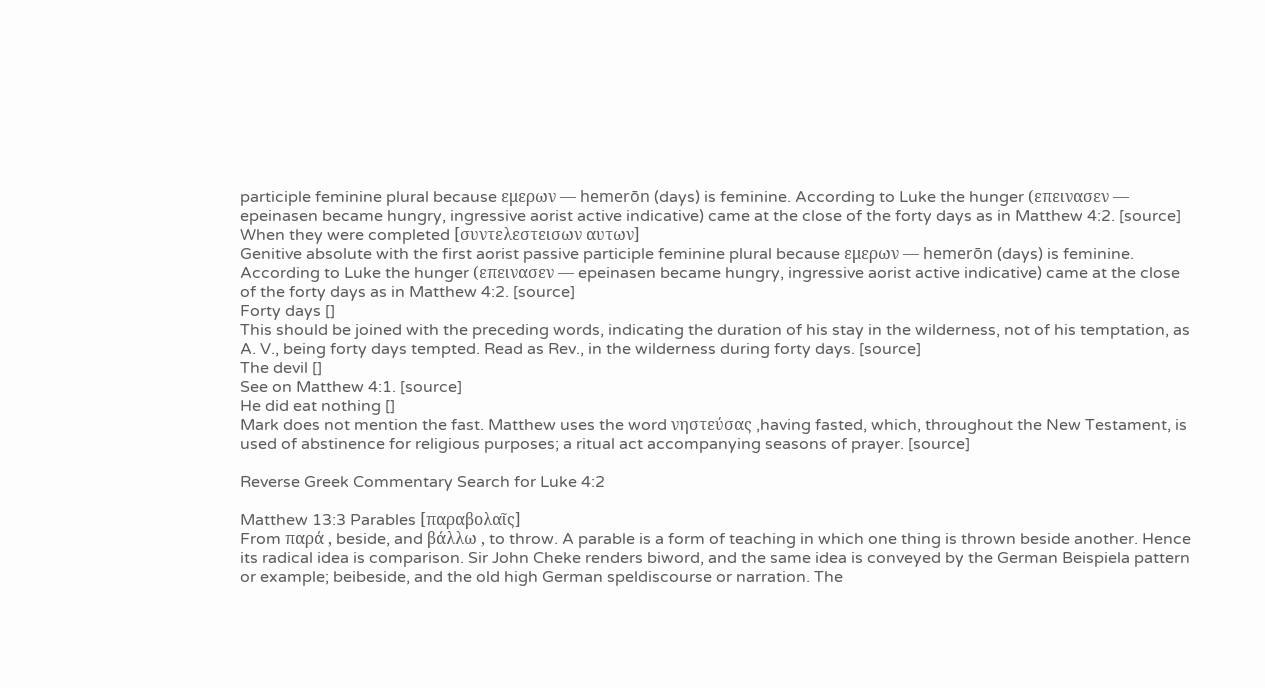participle feminine plural because εμερων — hemerōn (days) is feminine. According to Luke the hunger (επεινασεν — epeinasen became hungry, ingressive aorist active indicative) came at the close of the forty days as in Matthew 4:2. [source]
When they were completed [συντελεστεισων αυτων]
Genitive absolute with the first aorist passive participle feminine plural because εμερων — hemerōn (days) is feminine. According to Luke the hunger (επεινασεν — epeinasen became hungry, ingressive aorist active indicative) came at the close of the forty days as in Matthew 4:2. [source]
Forty days []
This should be joined with the preceding words, indicating the duration of his stay in the wilderness, not of his temptation, as A. V., being forty days tempted. Read as Rev., in the wilderness during forty days. [source]
The devil []
See on Matthew 4:1. [source]
He did eat nothing []
Mark does not mention the fast. Matthew uses the word νηστεύσας ,having fasted, which, throughout the New Testament, is used of abstinence for religious purposes; a ritual act accompanying seasons of prayer. [source]

Reverse Greek Commentary Search for Luke 4:2

Matthew 13:3 Parables [παραβολαῖς]
From παρά , beside, and βάλλω , to throw. A parable is a form of teaching in which one thing is thrown beside another. Hence its radical idea is comparison. Sir John Cheke renders biword, and the same idea is conveyed by the German Beispiela pattern or example; beibeside, and the old high German speldiscourse or narration. The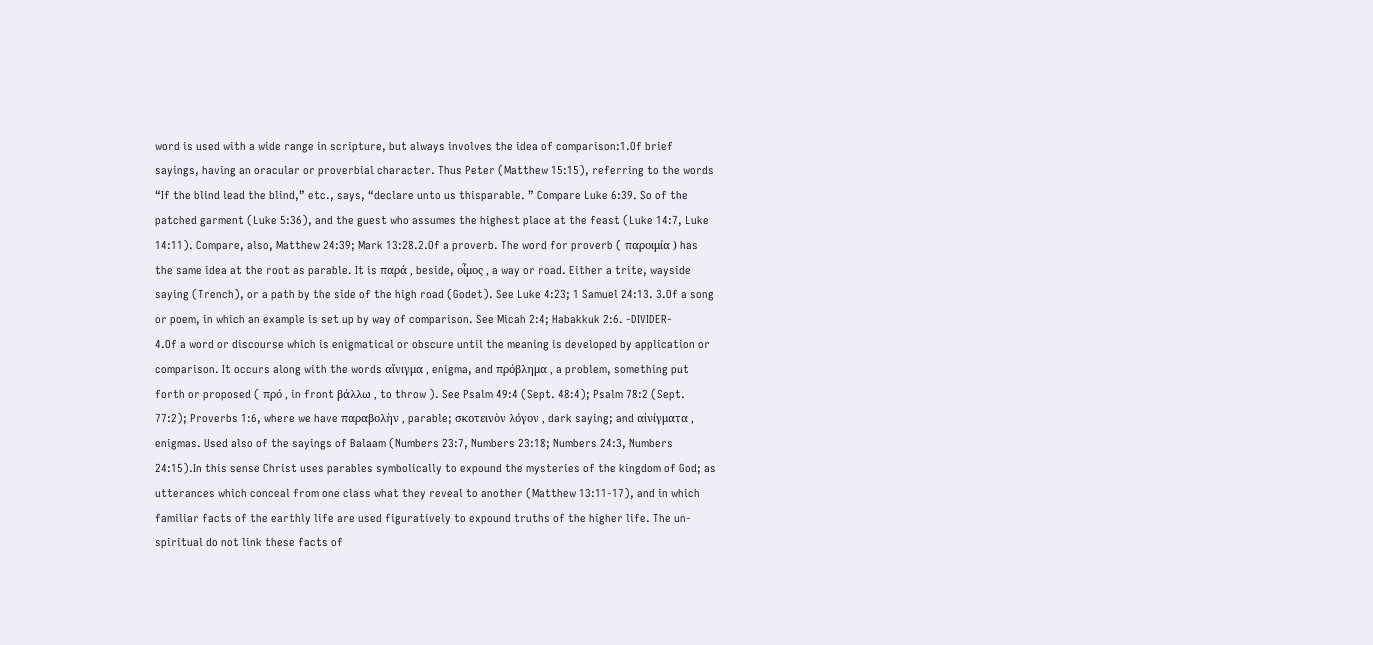word is used with a wide range in scripture, but always involves the idea of comparison:1.Of brief sayings, having an oracular or proverbial character. Thus Peter (Matthew 15:15), referring to the words “If the blind lead the blind,” etc., says, “declare unto us thisparable. ” Compare Luke 6:39. So of the patched garment (Luke 5:36), and the guest who assumes the highest place at the feast (Luke 14:7, Luke 14:11). Compare, also, Matthew 24:39; Mark 13:28.2.Of a proverb. The word for proverb ( παροιμία ) has the same idea at the root as parable. It is παρά , beside, οἶμος , a way or road. Either a trite, wayside saying (Trench), or a path by the side of the high road (Godet). See Luke 4:23; 1 Samuel 24:13. 3.Of a song or poem, in which an example is set up by way of comparison. See Micah 2:4; Habakkuk 2:6. -DIVIDER-
4.Of a word or discourse which is enigmatical or obscure until the meaning is developed by application or comparison. It occurs along with the words αἴνιγμα , enigma, and πρόβλημα , a problem, something put forth or proposed ( πρό , in front βάλλω , to throw ). See Psalm 49:4 (Sept. 48:4); Psalm 78:2 (Sept. 77:2); Proverbs 1:6, where we have παραβολὴν , parable; σκοτεινὸν λόγον , dark saying; and αἰνίγματα , enigmas. Used also of the sayings of Balaam (Numbers 23:7, Numbers 23:18; Numbers 24:3, Numbers 24:15).In this sense Christ uses parables symbolically to expound the mysteries of the kingdom of God; as utterances which conceal from one class what they reveal to another (Matthew 13:11-17), and in which familiar facts of the earthly life are used figuratively to expound truths of the higher life. The un-spiritual do not link these facts of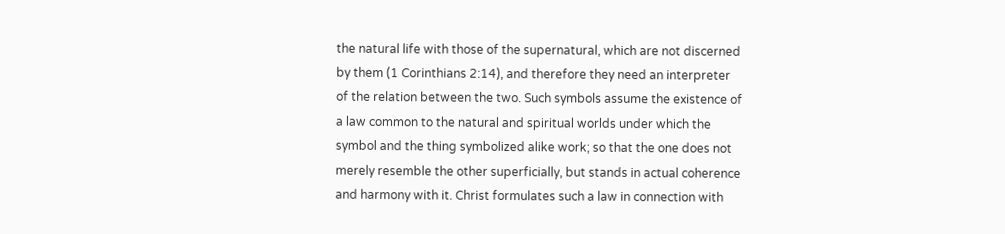the natural life with those of the supernatural, which are not discerned by them (1 Corinthians 2:14), and therefore they need an interpreter of the relation between the two. Such symbols assume the existence of a law common to the natural and spiritual worlds under which the symbol and the thing symbolized alike work; so that the one does not merely resemble the other superficially, but stands in actual coherence and harmony with it. Christ formulates such a law in connection with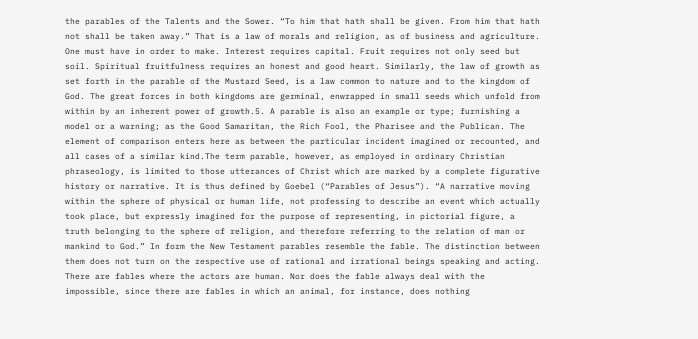the parables of the Talents and the Sower. “To him that hath shall be given. From him that hath not shall be taken away.” That is a law of morals and religion, as of business and agriculture. One must have in order to make. Interest requires capital. Fruit requires not only seed but soil. Spiritual fruitfulness requires an honest and good heart. Similarly, the law of growth as set forth in the parable of the Mustard Seed, is a law common to nature and to the kingdom of God. The great forces in both kingdoms are germinal, enwrapped in small seeds which unfold from within by an inherent power of growth.5. A parable is also an example or type; furnishing a model or a warning; as the Good Samaritan, the Rich Fool, the Pharisee and the Publican. The element of comparison enters here as between the particular incident imagined or recounted, and all cases of a similar kind.The term parable, however, as employed in ordinary Christian phraseology, is limited to those utterances of Christ which are marked by a complete figurative history or narrative. It is thus defined by Goebel (“Parables of Jesus”). “A narrative moving within the sphere of physical or human life, not professing to describe an event which actually took place, but expressly imagined for the purpose of representing, in pictorial figure, a truth belonging to the sphere of religion, and therefore referring to the relation of man or mankind to God.” In form the New Testament parables resemble the fable. The distinction between them does not turn on the respective use of rational and irrational beings speaking and acting. There are fables where the actors are human. Nor does the fable always deal with the impossible, since there are fables in which an animal, for instance, does nothing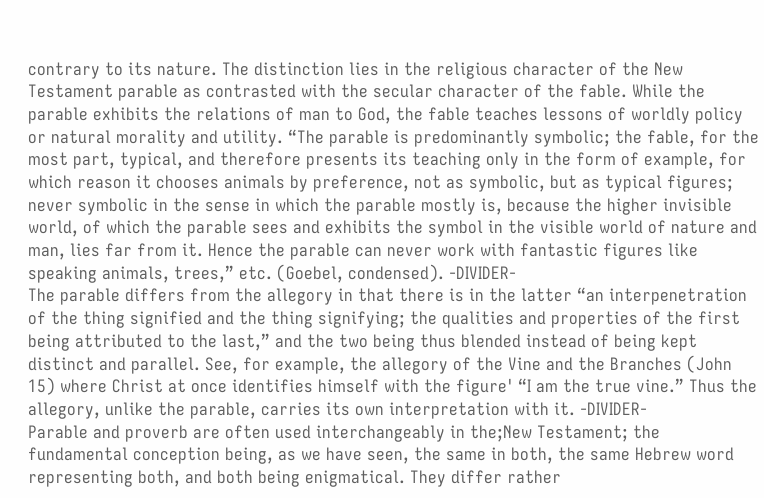contrary to its nature. The distinction lies in the religious character of the New Testament parable as contrasted with the secular character of the fable. While the parable exhibits the relations of man to God, the fable teaches lessons of worldly policy or natural morality and utility. “The parable is predominantly symbolic; the fable, for the most part, typical, and therefore presents its teaching only in the form of example, for which reason it chooses animals by preference, not as symbolic, but as typical figures; never symbolic in the sense in which the parable mostly is, because the higher invisible world, of which the parable sees and exhibits the symbol in the visible world of nature and man, lies far from it. Hence the parable can never work with fantastic figures like speaking animals, trees,” etc. (Goebel, condensed). -DIVIDER-
The parable differs from the allegory in that there is in the latter “an interpenetration of the thing signified and the thing signifying; the qualities and properties of the first being attributed to the last,” and the two being thus blended instead of being kept distinct and parallel. See, for example, the allegory of the Vine and the Branches (John 15) where Christ at once identifies himself with the figure' “I am the true vine.” Thus the allegory, unlike the parable, carries its own interpretation with it. -DIVIDER-
Parable and proverb are often used interchangeably in the;New Testament; the fundamental conception being, as we have seen, the same in both, the same Hebrew word representing both, and both being enigmatical. They differ rather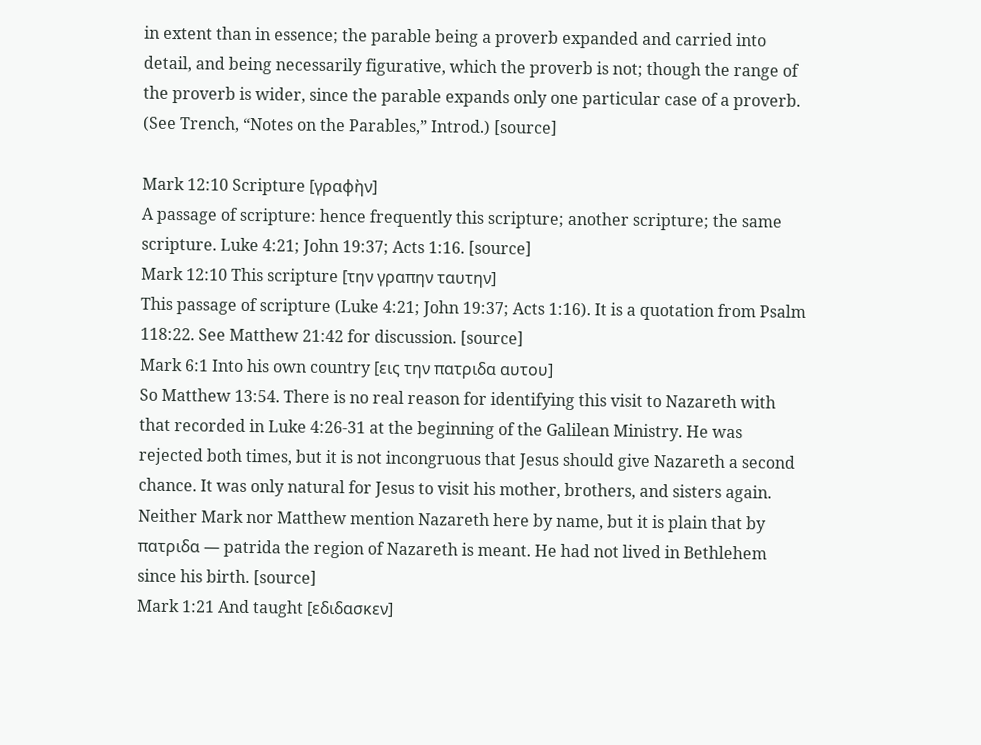in extent than in essence; the parable being a proverb expanded and carried into detail, and being necessarily figurative, which the proverb is not; though the range of the proverb is wider, since the parable expands only one particular case of a proverb. (See Trench, “Notes on the Parables,” Introd.) [source]

Mark 12:10 Scripture [γραφὴν]
A passage of scripture: hence frequently this scripture; another scripture; the same scripture. Luke 4:21; John 19:37; Acts 1:16. [source]
Mark 12:10 This scripture [την γραπην ταυτην]
This passage of scripture (Luke 4:21; John 19:37; Acts 1:16). It is a quotation from Psalm 118:22. See Matthew 21:42 for discussion. [source]
Mark 6:1 Into his own country [εις την πατριδα αυτου]
So Matthew 13:54. There is no real reason for identifying this visit to Nazareth with that recorded in Luke 4:26-31 at the beginning of the Galilean Ministry. He was rejected both times, but it is not incongruous that Jesus should give Nazareth a second chance. It was only natural for Jesus to visit his mother, brothers, and sisters again. Neither Mark nor Matthew mention Nazareth here by name, but it is plain that by πατριδα — patrida the region of Nazareth is meant. He had not lived in Bethlehem since his birth. [source]
Mark 1:21 And taught [εδιδασκεν]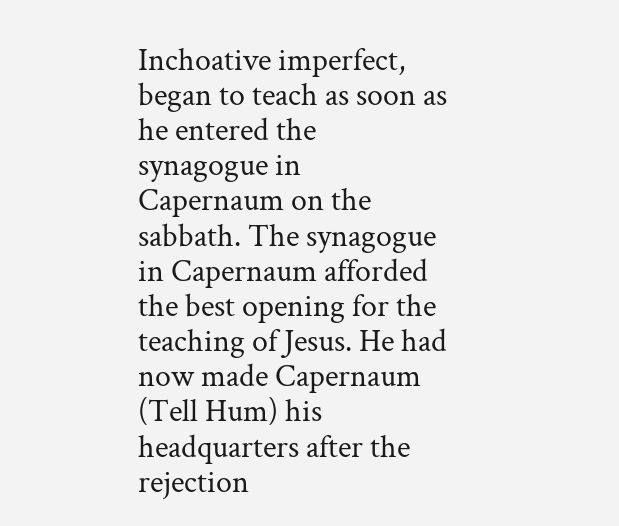Inchoative imperfect, began to teach as soon as he entered the synagogue in Capernaum on the sabbath. The synagogue in Capernaum afforded the best opening for the teaching of Jesus. He had now made Capernaum (Tell Hum) his headquarters after the rejection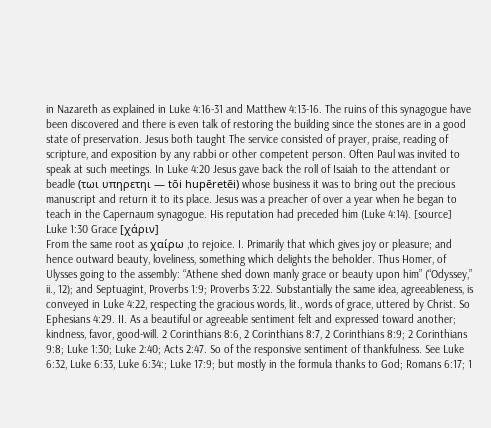in Nazareth as explained in Luke 4:16-31 and Matthew 4:13-16. The ruins of this synagogue have been discovered and there is even talk of restoring the building since the stones are in a good state of preservation. Jesus both taught The service consisted of prayer, praise, reading of scripture, and exposition by any rabbi or other competent person. Often Paul was invited to speak at such meetings. In Luke 4:20 Jesus gave back the roll of Isaiah to the attendant or beadle (τωι υπηρετηι — tōi hupēretēi) whose business it was to bring out the precious manuscript and return it to its place. Jesus was a preacher of over a year when he began to teach in the Capernaum synagogue. His reputation had preceded him (Luke 4:14). [source]
Luke 1:30 Grace [χάριν]
From the same root as χαίρω ,to rejoice. I. Primarily that which gives joy or pleasure; and hence outward beauty, loveliness, something which delights the beholder. Thus Homer, of Ulysses going to the assembly: “Athene shed down manly grace or beauty upon him” (“Odyssey,” ii., 12); and Septuagint, Proverbs 1:9; Proverbs 3:22. Substantially the same idea, agreeableness, is conveyed in Luke 4:22, respecting the gracious words, lit., words of grace, uttered by Christ. So Ephesians 4:29. II. As a beautiful or agreeable sentiment felt and expressed toward another; kindness, favor, good-will. 2 Corinthians 8:6, 2 Corinthians 8:7, 2 Corinthians 8:9; 2 Corinthians 9:8; Luke 1:30; Luke 2:40; Acts 2:47. So of the responsive sentiment of thankfulness. See Luke 6:32, Luke 6:33, Luke 6:34:; Luke 17:9; but mostly in the formula thanks to God; Romans 6:17; 1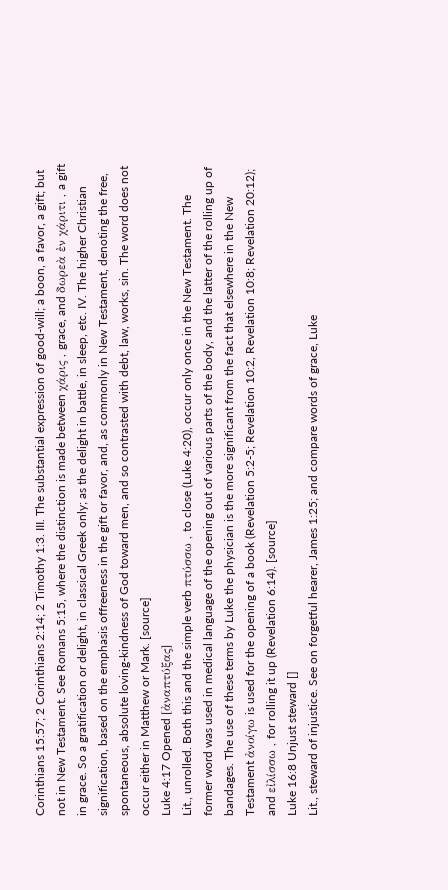Corinthians 15:57; 2 Corinthians 2:14; 2 Timothy 1:3. III. The substantial expression of good-will; a boon, a favor, a gift; but not in New Testament. See Romans 5:15, where the distinction is made between χάρις , grace, and δωρεὰ ἐν χάριτι , a gift in grace. So a gratification or delight, in classical Greek only; as the delight in battle, in sleep, etc. IV. The higher Christian signification, based on the emphasis offreeness in the gift or favor, and, as commonly in New Testament, denoting the free, spontaneous, absolute loving-kindness of God toward men, and so contrasted with debt, law, works, sin. The word does not occur either in Matthew or Mark. [source]
Luke 4:17 Opened [ἀναπτύξας]
Lit., unrolled. Both this and the simple verb πτύσσω , to close (Luke 4:20), occur only once in the New Testament. The former word was used in medical language of the opening out of various parts of the body, and the latter of the rolling up of bandages. The use of these terms by Luke the physician is the more significant from the fact that elsewhere in the New Testament ἀνοίγω is used for the opening of a book (Revelation 5:2-5; Revelation 10:2, Revelation 10:8; Revelation 20:12); and εἰλίσσω , for rolling it up (Revelation 6:14). [source]
Luke 16:8 Unjust steward []
Lit., steward of injustice. See on forgetful hearer, James 1:25; and compare words of grace, Luke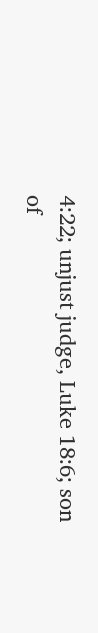4:22; unjust judge, Luke 18:6; son of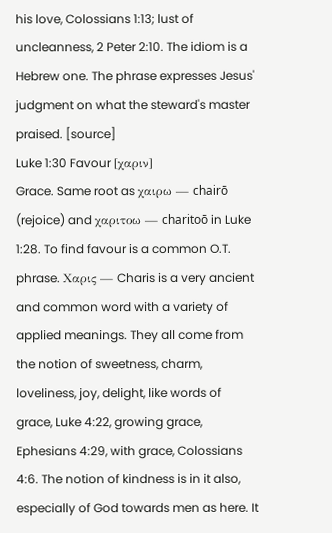his love, Colossians 1:13; lust of uncleanness, 2 Peter 2:10. The idiom is a Hebrew one. The phrase expresses Jesus' judgment on what the steward's master praised. [source]
Luke 1:30 Favour [χαριν]
Grace. Same root as χαιρω — chairō (rejoice) and χαριτοω — charitoō in Luke 1:28. To find favour is a common O.T. phrase. Χαρις — Charis is a very ancient and common word with a variety of applied meanings. They all come from the notion of sweetness, charm, loveliness, joy, delight, like words of grace, Luke 4:22, growing grace, Ephesians 4:29, with grace, Colossians 4:6. The notion of kindness is in it also, especially of God towards men as here. It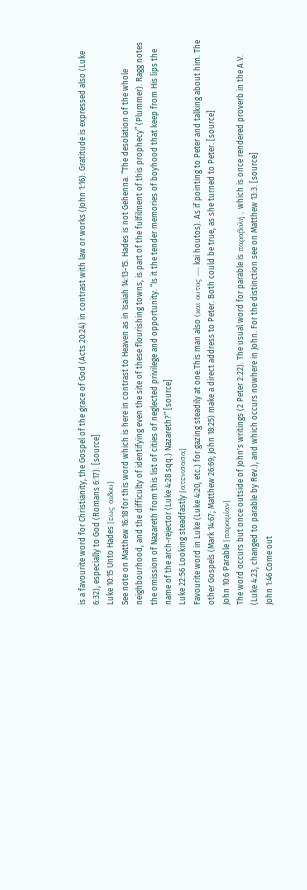is a favourite word for Christianity, the Gospel of the grace of God (Acts 20:24) in contrast with law or works (John 1:16). Gratitude is expressed also (Luke 6:32), especially to God (Romans 6:17). [source]
Luke 10:15 Unto Hades [εως αιδου]
See note on Matthew 16:18 for this word which is here in contrast to Heaven as in Isaiah 14:13-15. Hades is not Gehenna. “The desolation of the whole neighbourhood, and the difficulty of identifying even the site of these flourishing towns, is part of the fulfilment of this prophecy” (Plummer). Ragg notes the omission of Nazareth from this list of cities of neglected privilege and opportunity. “Is it the tender memories of boyhood that keep from His lips the name of the arch-rejector (Luke 4:28 sqq.) Nazareth?” [source]
Luke 22:56 Looking steadfastly [ατενισασα]
Favourite word in Luke (Luke 4:20, etc.) for gazing steadily at one.This man also (και ουτος — kai houtos). As if pointing to Peter and talking about him. The other Gospels (Mark 14:67; Matthew 26:69; John 18:25) make a direct address to Peter. Both could be true, as she turned to Peter. [source]
John 10:6 Parable [παροιμίαν]
The word occurs but once outside of John's writings (2 Peter 2:22). The usual word for parable is παραβολή , which is once rendered proverb in the A.V. (Luke 4:23, changed to parable by Rev.), and which occurs nowhere in John. For the distinction see on Matthew 13:3. [source]
John 1:46 Come out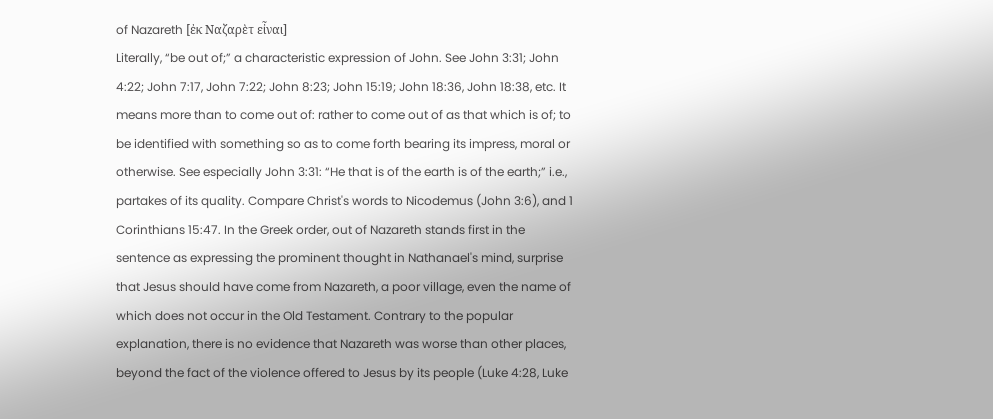of Nazareth [ἐκ Ναζαρὲτ εἶναι]
Literally, “be out of;” a characteristic expression of John. See John 3:31; John 4:22; John 7:17, John 7:22; John 8:23; John 15:19; John 18:36, John 18:38, etc. It means more than to come out of: rather to come out of as that which is of; to be identified with something so as to come forth bearing its impress, moral or otherwise. See especially John 3:31: “He that is of the earth is of the earth;” i.e., partakes of its quality. Compare Christ's words to Nicodemus (John 3:6), and 1 Corinthians 15:47. In the Greek order, out of Nazareth stands first in the sentence as expressing the prominent thought in Nathanael's mind, surprise that Jesus should have come from Nazareth, a poor village, even the name of which does not occur in the Old Testament. Contrary to the popular explanation, there is no evidence that Nazareth was worse than other places, beyond the fact of the violence offered to Jesus by its people (Luke 4:28, Luke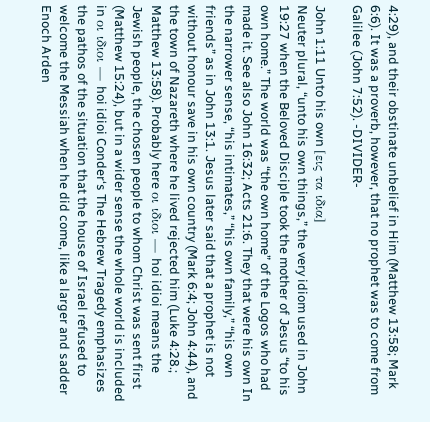4:29), and their obstinate unbelief in Him (Matthew 13:58; Mark 6:6). It was a proverb, however, that no prophet was to come from Galilee (John 7:52). -DIVIDER-

John 1:11 Unto his own [εις τα ιδια]
Neuter plural, “unto his own things,” the very idiom used in John 19:27 when the Beloved Disciple took the mother of Jesus “to his own home.” The world was “the own home” of the Logos who had made it. See also John 16:32; Acts 21:6. They that were his own In the narrower sense, “his intimates,” “his own family,” “his own friends” as in John 13:1. Jesus later said that a prophet is not without honour save in his own country (Mark 6:4; John 4:44), and the town of Nazareth where he lived rejected him (Luke 4:28.; Matthew 13:58). Probably here οι ιδιοι — hoi idioi means the Jewish people, the chosen people to whom Christ was sent first (Matthew 15:24), but in a wider sense the whole world is included in οι ιδιοι — hoi idioi Conder‘s The Hebrew Tragedy emphasizes the pathos of the situation that the house of Israel refused to welcome the Messiah when he did come, like a larger and sadder Enoch Arden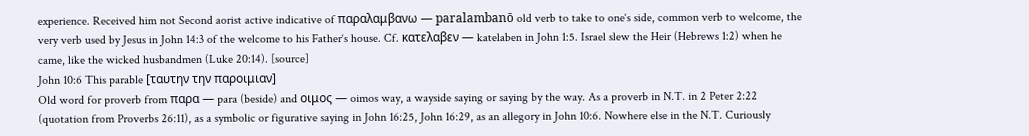experience. Received him not Second aorist active indicative of παραλαμβανω — paralambanō old verb to take to one‘s side, common verb to welcome, the very verb used by Jesus in John 14:3 of the welcome to his Father‘s house. Cf. κατελαβεν — katelaben in John 1:5. Israel slew the Heir (Hebrews 1:2) when he came, like the wicked husbandmen (Luke 20:14). [source]
John 10:6 This parable [ταυτην την παροιμιαν]
Old word for proverb from παρα — para (beside) and οιμος — oimos way, a wayside saying or saying by the way. As a proverb in N.T. in 2 Peter 2:22 (quotation from Proverbs 26:11), as a symbolic or figurative saying in John 16:25, John 16:29, as an allegory in John 10:6. Nowhere else in the N.T. Curiously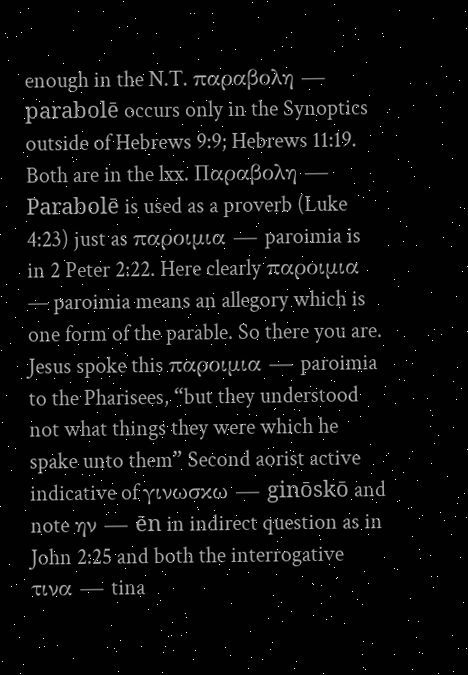enough in the N.T. παραβολη — parabolē occurs only in the Synoptics outside of Hebrews 9:9; Hebrews 11:19. Both are in the lxx. Παραβολη — Parabolē is used as a proverb (Luke 4:23) just as παροιμια — paroimia is in 2 Peter 2:22. Here clearly παροιμια — paroimia means an allegory which is one form of the parable. So there you are. Jesus spoke this παροιμια — paroimia to the Pharisees, “but they understood not what things they were which he spake unto them” Second aorist active indicative of γινωσκω — ginōskō and note ην — ēn in indirect question as in John 2:25 and both the interrogative τινα — tina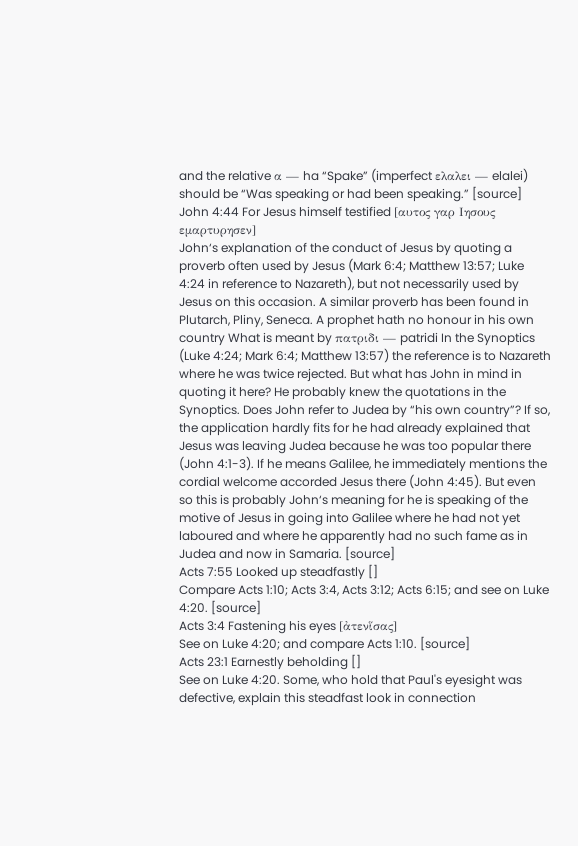and the relative α — ha “Spake” (imperfect ελαλει — elalei) should be “Was speaking or had been speaking.” [source]
John 4:44 For Jesus himself testified [αυτος γαρ Ιησους εμαρτυρησεν]
John‘s explanation of the conduct of Jesus by quoting a proverb often used by Jesus (Mark 6:4; Matthew 13:57; Luke 4:24 in reference to Nazareth), but not necessarily used by Jesus on this occasion. A similar proverb has been found in Plutarch, Pliny, Seneca. A prophet hath no honour in his own country What is meant by πατριδι — patridi In the Synoptics (Luke 4:24; Mark 6:4; Matthew 13:57) the reference is to Nazareth where he was twice rejected. But what has John in mind in quoting it here? He probably knew the quotations in the Synoptics. Does John refer to Judea by “his own country”? If so, the application hardly fits for he had already explained that Jesus was leaving Judea because he was too popular there (John 4:1-3). If he means Galilee, he immediately mentions the cordial welcome accorded Jesus there (John 4:45). But even so this is probably John‘s meaning for he is speaking of the motive of Jesus in going into Galilee where he had not yet laboured and where he apparently had no such fame as in Judea and now in Samaria. [source]
Acts 7:55 Looked up steadfastly []
Compare Acts 1:10; Acts 3:4, Acts 3:12; Acts 6:15; and see on Luke 4:20. [source]
Acts 3:4 Fastening his eyes [ἀτενἵσας]
See on Luke 4:20; and compare Acts 1:10. [source]
Acts 23:1 Earnestly beholding []
See on Luke 4:20. Some, who hold that Paul's eyesight was defective, explain this steadfast look in connection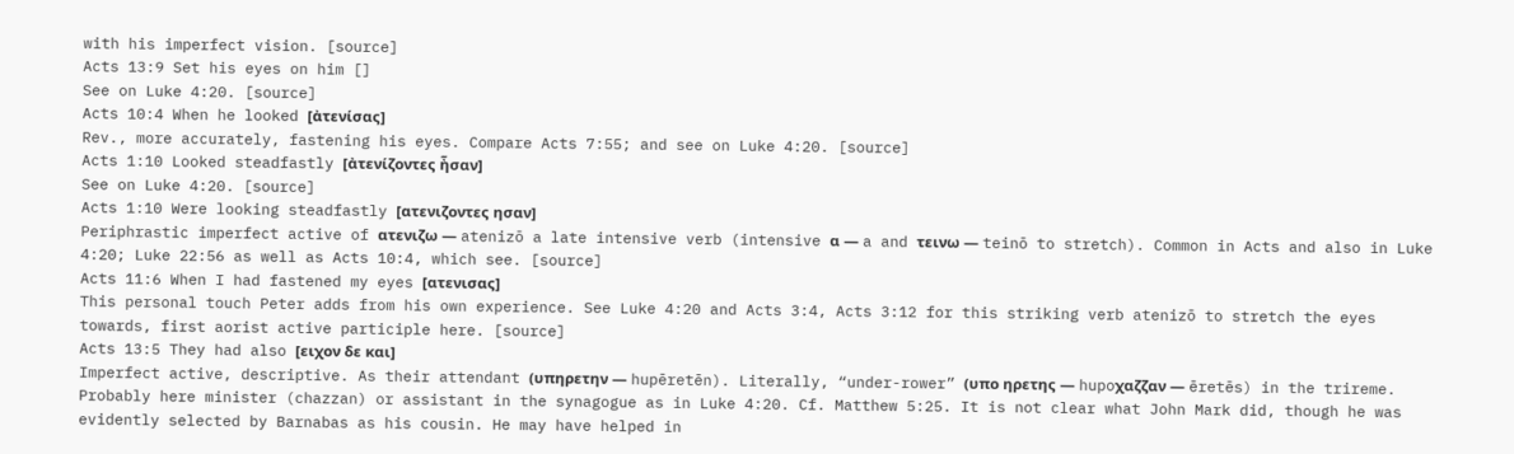with his imperfect vision. [source]
Acts 13:9 Set his eyes on him []
See on Luke 4:20. [source]
Acts 10:4 When he looked [ἀτενίσας]
Rev., more accurately, fastening his eyes. Compare Acts 7:55; and see on Luke 4:20. [source]
Acts 1:10 Looked steadfastly [ἀτενίζοντες ἦσαν]
See on Luke 4:20. [source]
Acts 1:10 Were looking steadfastly [ατενιζοντες ησαν]
Periphrastic imperfect active of ατενιζω — atenizō a late intensive verb (intensive α — a and τεινω — teinō to stretch). Common in Acts and also in Luke 4:20; Luke 22:56 as well as Acts 10:4, which see. [source]
Acts 11:6 When I had fastened my eyes [ατενισας]
This personal touch Peter adds from his own experience. See Luke 4:20 and Acts 3:4, Acts 3:12 for this striking verb atenizō to stretch the eyes towards, first aorist active participle here. [source]
Acts 13:5 They had also [ειχον δε και]
Imperfect active, descriptive. As their attendant (υπηρετην — hupēretēn). Literally, “under-rower” (υπο ηρετης — hupoχαζζαν — ēretēs) in the trireme. Probably here minister (chazzan) or assistant in the synagogue as in Luke 4:20. Cf. Matthew 5:25. It is not clear what John Mark did, though he was evidently selected by Barnabas as his cousin. He may have helped in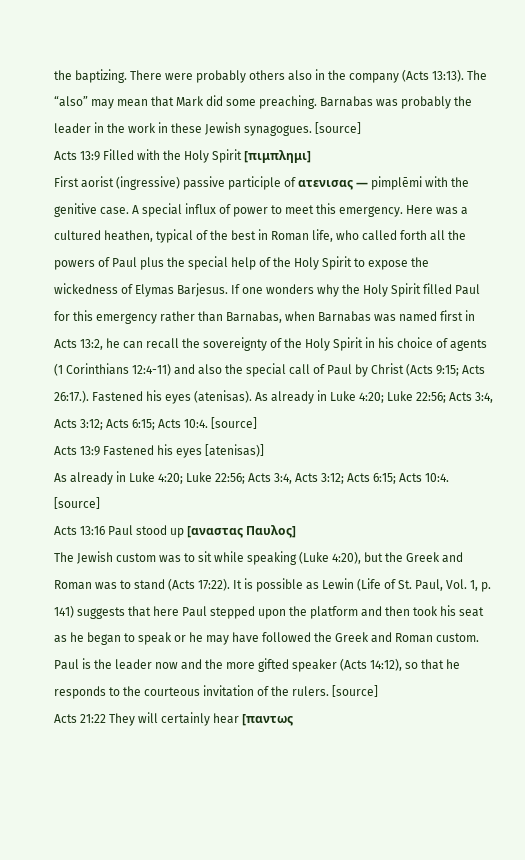the baptizing. There were probably others also in the company (Acts 13:13). The “also” may mean that Mark did some preaching. Barnabas was probably the leader in the work in these Jewish synagogues. [source]
Acts 13:9 Filled with the Holy Spirit [πιμπλημι]
First aorist (ingressive) passive participle of ατενισας — pimplēmi with the genitive case. A special influx of power to meet this emergency. Here was a cultured heathen, typical of the best in Roman life, who called forth all the powers of Paul plus the special help of the Holy Spirit to expose the wickedness of Elymas Barjesus. If one wonders why the Holy Spirit filled Paul for this emergency rather than Barnabas, when Barnabas was named first in Acts 13:2, he can recall the sovereignty of the Holy Spirit in his choice of agents (1 Corinthians 12:4-11) and also the special call of Paul by Christ (Acts 9:15; Acts 26:17.). Fastened his eyes (atenisas). As already in Luke 4:20; Luke 22:56; Acts 3:4, Acts 3:12; Acts 6:15; Acts 10:4. [source]
Acts 13:9 Fastened his eyes [atenisas)]
As already in Luke 4:20; Luke 22:56; Acts 3:4, Acts 3:12; Acts 6:15; Acts 10:4. [source]
Acts 13:16 Paul stood up [αναστας Παυλος]
The Jewish custom was to sit while speaking (Luke 4:20), but the Greek and Roman was to stand (Acts 17:22). It is possible as Lewin (Life of St. Paul, Vol. 1, p. 141) suggests that here Paul stepped upon the platform and then took his seat as he began to speak or he may have followed the Greek and Roman custom. Paul is the leader now and the more gifted speaker (Acts 14:12), so that he responds to the courteous invitation of the rulers. [source]
Acts 21:22 They will certainly hear [παντως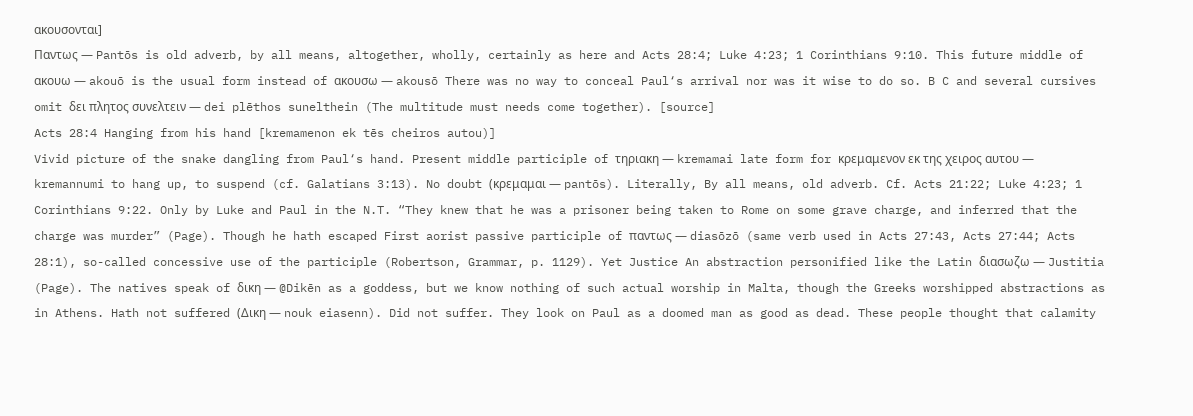ακουσονται]
Παντως — Pantōs is old adverb, by all means, altogether, wholly, certainly as here and Acts 28:4; Luke 4:23; 1 Corinthians 9:10. This future middle of ακουω — akouō is the usual form instead of ακουσω — akousō There was no way to conceal Paul‘s arrival nor was it wise to do so. B C and several cursives omit δει πλητος συνελτειν — dei plēthos sunelthein (The multitude must needs come together). [source]
Acts 28:4 Hanging from his hand [kremamenon ek tēs cheiros autou)]
Vivid picture of the snake dangling from Paul‘s hand. Present middle participle of τηριακη — kremamai late form for κρεμαμενον εκ της χειρος αυτου — kremannumi to hang up, to suspend (cf. Galatians 3:13). No doubt (κρεμαμαι — pantōs). Literally, By all means, old adverb. Cf. Acts 21:22; Luke 4:23; 1 Corinthians 9:22. Only by Luke and Paul in the N.T. “They knew that he was a prisoner being taken to Rome on some grave charge, and inferred that the charge was murder” (Page). Though he hath escaped First aorist passive participle of παντως — diasōzō (same verb used in Acts 27:43, Acts 27:44; Acts 28:1), so-called concessive use of the participle (Robertson, Grammar, p. 1129). Yet Justice An abstraction personified like the Latin διασωζω — Justitia (Page). The natives speak of δικη — @Dikēn as a goddess, but we know nothing of such actual worship in Malta, though the Greeks worshipped abstractions as in Athens. Hath not suffered (Δικη — nouk eiasenn). Did not suffer. They look on Paul as a doomed man as good as dead. These people thought that calamity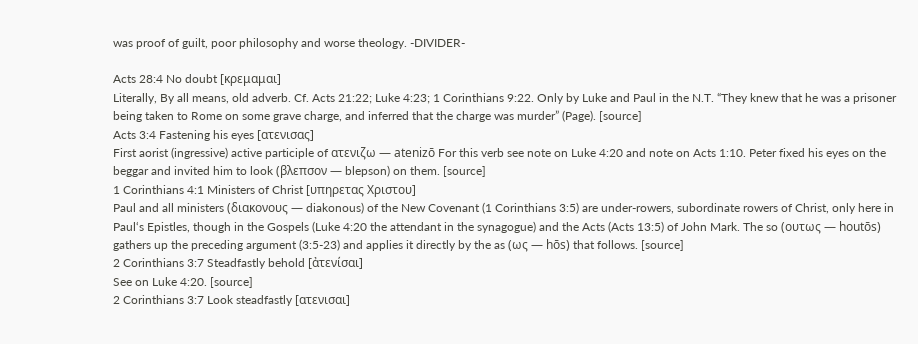was proof of guilt, poor philosophy and worse theology. -DIVIDER-

Acts 28:4 No doubt [κρεμαμαι]
Literally, By all means, old adverb. Cf. Acts 21:22; Luke 4:23; 1 Corinthians 9:22. Only by Luke and Paul in the N.T. “They knew that he was a prisoner being taken to Rome on some grave charge, and inferred that the charge was murder” (Page). [source]
Acts 3:4 Fastening his eyes [ατενισας]
First aorist (ingressive) active participle of ατενιζω — atenizō For this verb see note on Luke 4:20 and note on Acts 1:10. Peter fixed his eyes on the beggar and invited him to look (βλεπσον — blepson) on them. [source]
1 Corinthians 4:1 Ministers of Christ [υπηρετας Χριστου]
Paul and all ministers (διακονους — diakonous) of the New Covenant (1 Corinthians 3:5) are under-rowers, subordinate rowers of Christ, only here in Paul‘s Epistles, though in the Gospels (Luke 4:20 the attendant in the synagogue) and the Acts (Acts 13:5) of John Mark. The so (ουτως — houtōs) gathers up the preceding argument (3:5-23) and applies it directly by the as (ως — hōs) that follows. [source]
2 Corinthians 3:7 Steadfastly behold [ἀτενίσαι]
See on Luke 4:20. [source]
2 Corinthians 3:7 Look steadfastly [ατενισαι]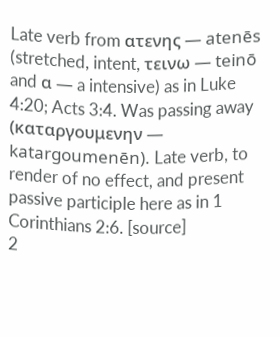Late verb from ατενης — atenēs (stretched, intent, τεινω — teinō and α — a intensive) as in Luke 4:20; Acts 3:4. Was passing away (καταργουμενην — katargoumenēn). Late verb, to render of no effect, and present passive participle here as in 1 Corinthians 2:6. [source]
2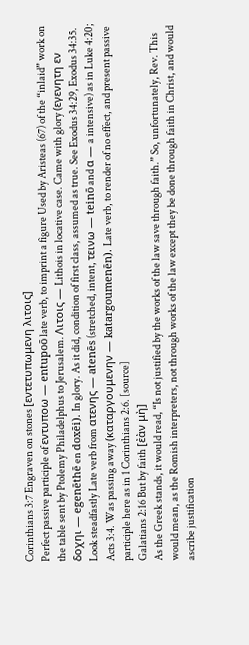Corinthians 3:7 Engraven on stones [εντετυπωμενη λιτοις]
Perfect passive participle of εντυποω — entupoō late verb, to imprint a figure Used by Aristeas (67) of the “inlaid” work on the table sent by Ptolemy Philadelphus to Jerusalem. Λιτοις — Lithois in locative case. Came with glory (εγενητη εν δοχηι — egenēthē en doxēi). In glory. As it did, condition of first class, assumed as true. See Exodus 34:29, Exodus 34:35. Look steadfastly Late verb from ατενης — atenēs (stretched, intent, τεινω — teinō and α — a intensive) as in Luke 4:20; Acts 3:4. Was passing away (καταργουμενην — katargoumenēn). Late verb, to render of no effect, and present passive participle here as in 1 Corinthians 2:6. [source]
Galatians 2:16 But by faith [ἐὰν μὴ]
As the Greek stands, it would read, “Is not justified by the works of the law save through faith.” So, unfortunately, Rev. This would mean, as the Romish interpreters, not through works of the law except they be done through faith in Christ, and would ascribe justification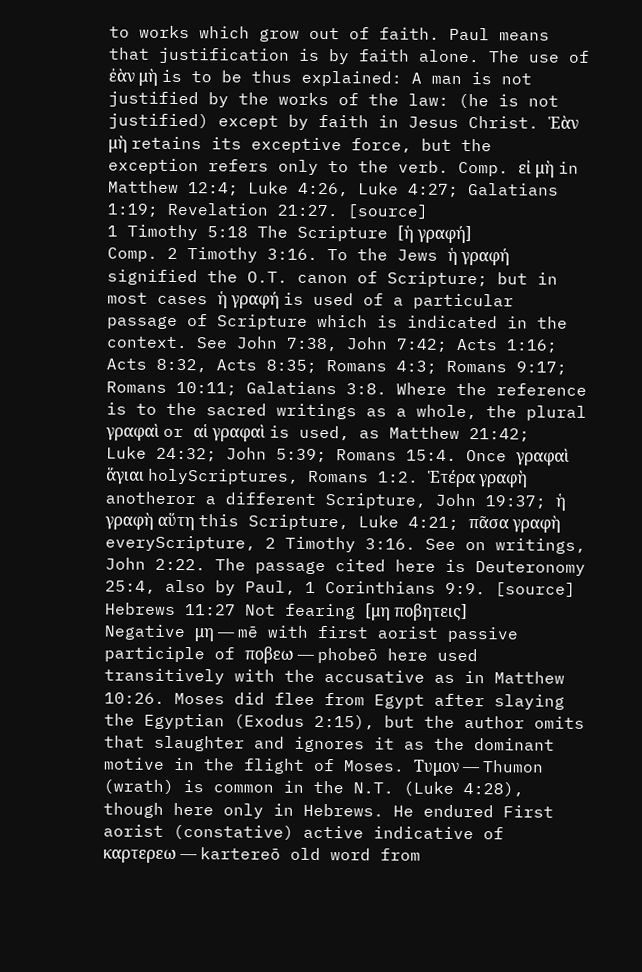to works which grow out of faith. Paul means that justification is by faith alone. The use of ἐὰν μὴ is to be thus explained: A man is not justified by the works of the law: (he is not justified) except by faith in Jesus Christ. Ἑὰν μὴ retains its exceptive force, but the exception refers only to the verb. Comp. εἰ μὴ in Matthew 12:4; Luke 4:26, Luke 4:27; Galatians 1:19; Revelation 21:27. [source]
1 Timothy 5:18 The Scripture [ἡ γραφή]
Comp. 2 Timothy 3:16. To the Jews ἡ γραφή signified the O.T. canon of Scripture; but in most cases ἡ γραφή is used of a particular passage of Scripture which is indicated in the context. See John 7:38, John 7:42; Acts 1:16; Acts 8:32, Acts 8:35; Romans 4:3; Romans 9:17; Romans 10:11; Galatians 3:8. Where the reference is to the sacred writings as a whole, the plural γραφαὶ or αἱ γραφαὶ is used, as Matthew 21:42; Luke 24:32; John 5:39; Romans 15:4. Once γραφαὶ ἅγιαι holyScriptures, Romans 1:2. Ἑτέρα γραφὴ anotheror a different Scripture, John 19:37; ἡ γραφὴ αὕτη this Scripture, Luke 4:21; πᾶσα γραφὴ everyScripture, 2 Timothy 3:16. See on writings, John 2:22. The passage cited here is Deuteronomy 25:4, also by Paul, 1 Corinthians 9:9. [source]
Hebrews 11:27 Not fearing [μη ποβητεις]
Negative μη — mē with first aorist passive participle of ποβεω — phobeō here used transitively with the accusative as in Matthew 10:26. Moses did flee from Egypt after slaying the Egyptian (Exodus 2:15), but the author omits that slaughter and ignores it as the dominant motive in the flight of Moses. Τυμον — Thumon (wrath) is common in the N.T. (Luke 4:28), though here only in Hebrews. He endured First aorist (constative) active indicative of καρτερεω — kartereō old word from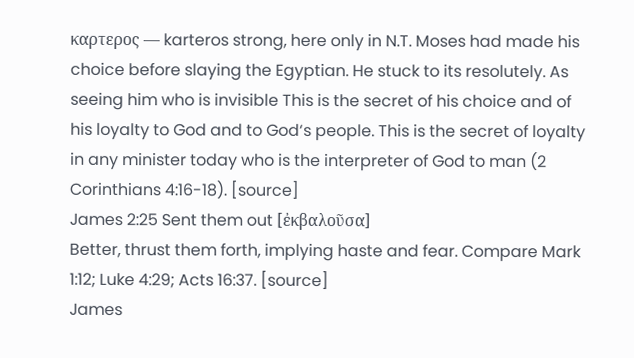καρτερος — karteros strong, here only in N.T. Moses had made his choice before slaying the Egyptian. He stuck to its resolutely. As seeing him who is invisible This is the secret of his choice and of his loyalty to God and to God‘s people. This is the secret of loyalty in any minister today who is the interpreter of God to man (2 Corinthians 4:16-18). [source]
James 2:25 Sent them out [ἐκβαλοῦσα]
Better, thrust them forth, implying haste and fear. Compare Mark 1:12; Luke 4:29; Acts 16:37. [source]
James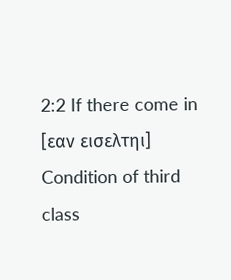2:2 If there come in [εαν εισελτηι]
Condition of third class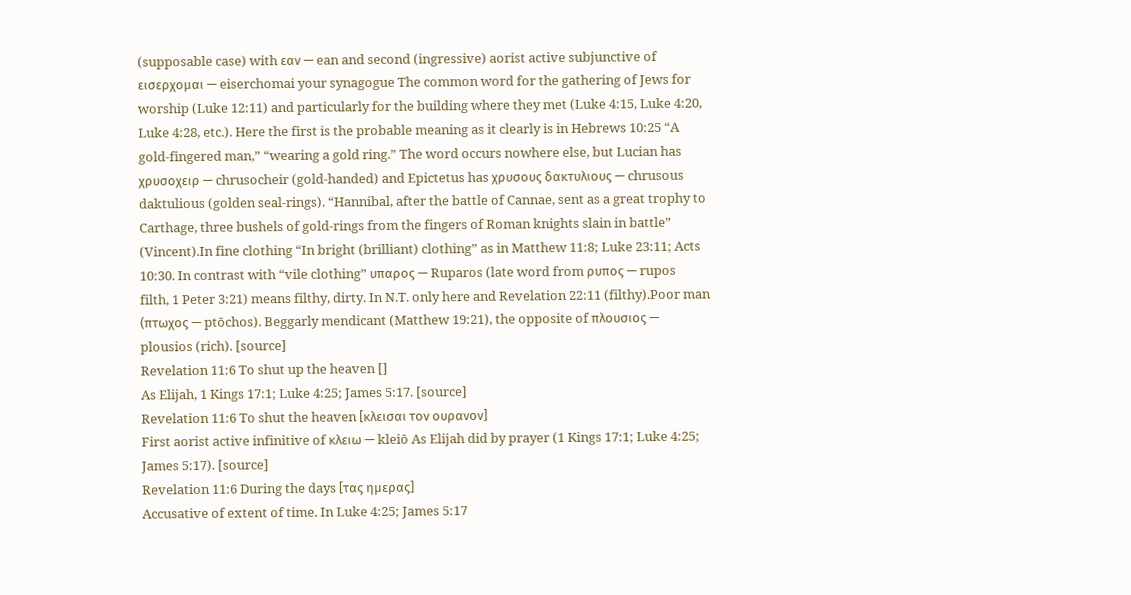(supposable case) with εαν — ean and second (ingressive) aorist active subjunctive of εισερχομαι — eiserchomai your synagogue The common word for the gathering of Jews for worship (Luke 12:11) and particularly for the building where they met (Luke 4:15, Luke 4:20, Luke 4:28, etc.). Here the first is the probable meaning as it clearly is in Hebrews 10:25 “A gold-fingered man,” “wearing a gold ring.” The word occurs nowhere else, but Lucian has χρυσοχειρ — chrusocheir (gold-handed) and Epictetus has χρυσους δακτυλιους — chrusous daktulious (golden seal-rings). “Hannibal, after the battle of Cannae, sent as a great trophy to Carthage, three bushels of gold-rings from the fingers of Roman knights slain in battle” (Vincent).In fine clothing “In bright (brilliant) clothing” as in Matthew 11:8; Luke 23:11; Acts 10:30. In contrast with “vile clothing” υπαρος — Ruparos (late word from ρυπος — rupos filth, 1 Peter 3:21) means filthy, dirty. In N.T. only here and Revelation 22:11 (filthy).Poor man (πτωχος — ptōchos). Beggarly mendicant (Matthew 19:21), the opposite of πλουσιος — plousios (rich). [source]
Revelation 11:6 To shut up the heaven []
As Elijah, 1 Kings 17:1; Luke 4:25; James 5:17. [source]
Revelation 11:6 To shut the heaven [κλεισαι τον ουρανον]
First aorist active infinitive of κλειω — kleiō As Elijah did by prayer (1 Kings 17:1; Luke 4:25; James 5:17). [source]
Revelation 11:6 During the days [τας ημερας]
Accusative of extent of time. In Luke 4:25; James 5:17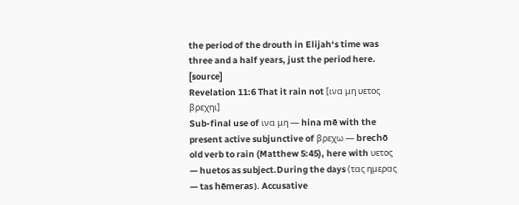the period of the drouth in Elijah‘s time was three and a half years, just the period here. [source]
Revelation 11:6 That it rain not [ινα μη υετος βρεχηι]
Sub-final use of ινα μη — hina mē with the present active subjunctive of βρεχω — brechō old verb to rain (Matthew 5:45), here with υετος — huetos as subject.During the days (τας ημερας — tas hēmeras). Accusative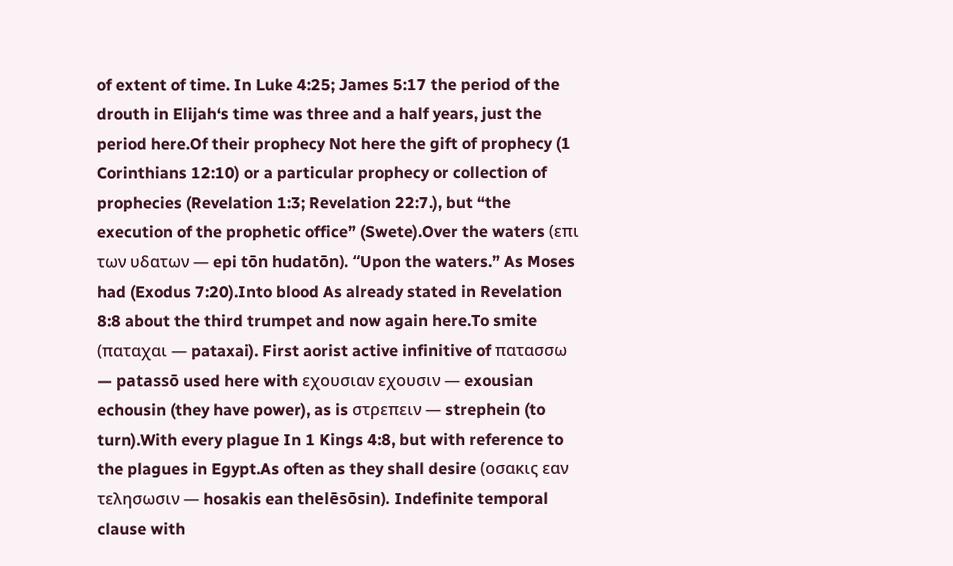of extent of time. In Luke 4:25; James 5:17 the period of the drouth in Elijah‘s time was three and a half years, just the period here.Of their prophecy Not here the gift of prophecy (1 Corinthians 12:10) or a particular prophecy or collection of prophecies (Revelation 1:3; Revelation 22:7.), but “the execution of the prophetic office” (Swete).Over the waters (επι των υδατων — epi tōn hudatōn). “Upon the waters.” As Moses had (Exodus 7:20).Into blood As already stated in Revelation 8:8 about the third trumpet and now again here.To smite (παταχαι — pataxai). First aorist active infinitive of πατασσω — patassō used here with εχουσιαν εχουσιν — exousian echousin (they have power), as is στρεπειν — strephein (to turn).With every plague In 1 Kings 4:8, but with reference to the plagues in Egypt.As often as they shall desire (οσακις εαν τελησωσιν — hosakis ean thelēsōsin). Indefinite temporal clause with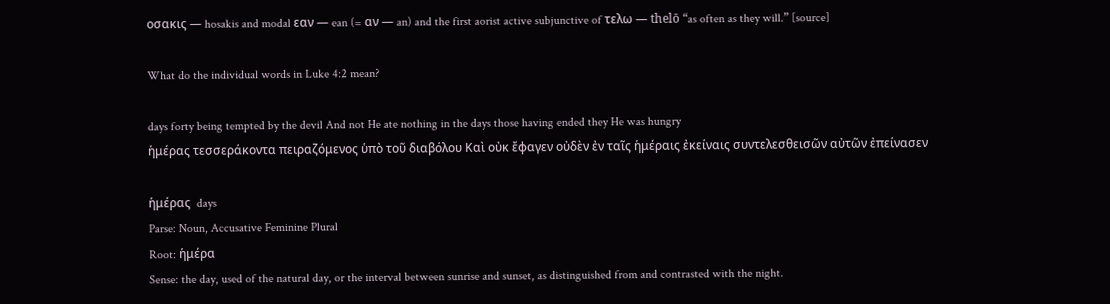οσακις — hosakis and modal εαν — ean (= αν — an) and the first aorist active subjunctive of τελω — thelō “as often as they will.” [source]

What do the individual words in Luke 4:2 mean?

days forty being tempted by the devil And not He ate nothing in the days those having ended they He was hungry
ἡμέρας τεσσεράκοντα πειραζόμενος ὑπὸ τοῦ διαβόλου Καὶ οὐκ ἔφαγεν οὐδὲν ἐν ταῖς ἡμέραις ἐκείναις συντελεσθεισῶν αὐτῶν ἐπείνασεν

ἡμέρας  days
Parse: Noun, Accusative Feminine Plural
Root: ἡμέρα
Sense: the day, used of the natural day, or the interval between sunrise and sunset, as distinguished from and contrasted with the night.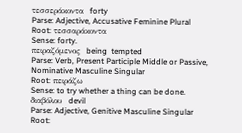τεσσεράκοντα  forty
Parse: Adjective, Accusative Feminine Plural
Root: τεσσαράκοντα
Sense: forty.
πειραζόμενος  being  tempted
Parse: Verb, Present Participle Middle or Passive, Nominative Masculine Singular
Root: πειράζω
Sense: to try whether a thing can be done.
διαβόλου  devil
Parse: Adjective, Genitive Masculine Singular
Root: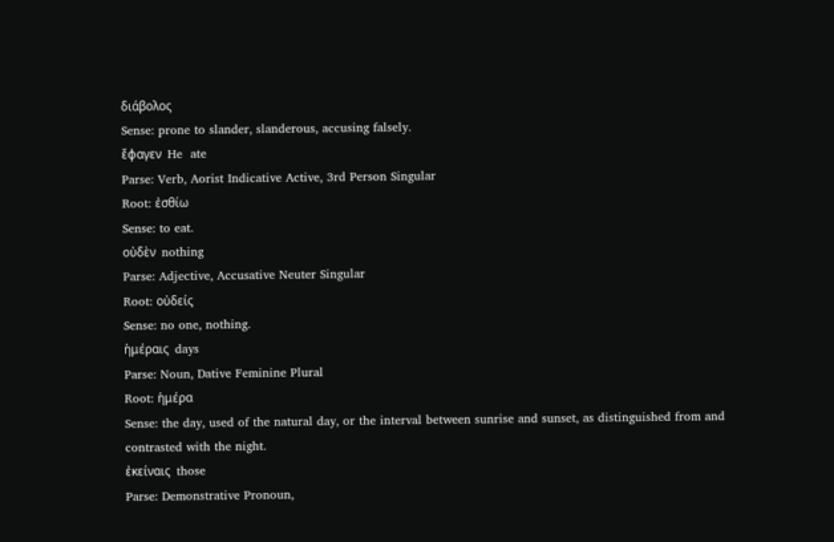διάβολος
Sense: prone to slander, slanderous, accusing falsely.
ἔφαγεν  He  ate
Parse: Verb, Aorist Indicative Active, 3rd Person Singular
Root: ἐσθίω
Sense: to eat.
οὐδὲν  nothing
Parse: Adjective, Accusative Neuter Singular
Root: οὐδείς
Sense: no one, nothing.
ἡμέραις  days
Parse: Noun, Dative Feminine Plural
Root: ἡμέρα
Sense: the day, used of the natural day, or the interval between sunrise and sunset, as distinguished from and contrasted with the night.
ἐκείναις  those
Parse: Demonstrative Pronoun,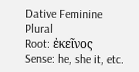Dative Feminine Plural
Root: ἐκεῖνος
Sense: he, she it, etc.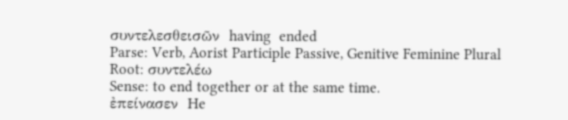συντελεσθεισῶν  having  ended
Parse: Verb, Aorist Participle Passive, Genitive Feminine Plural
Root: συντελέω
Sense: to end together or at the same time.
ἐπείνασεν  He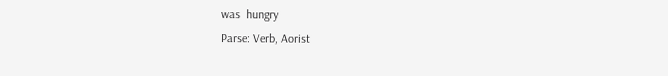was  hungry
Parse: Verb, Aorist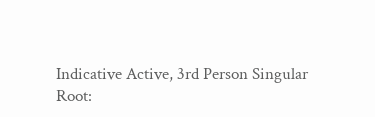Indicative Active, 3rd Person Singular
Root: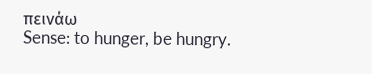πεινάω
Sense: to hunger, be hungry.